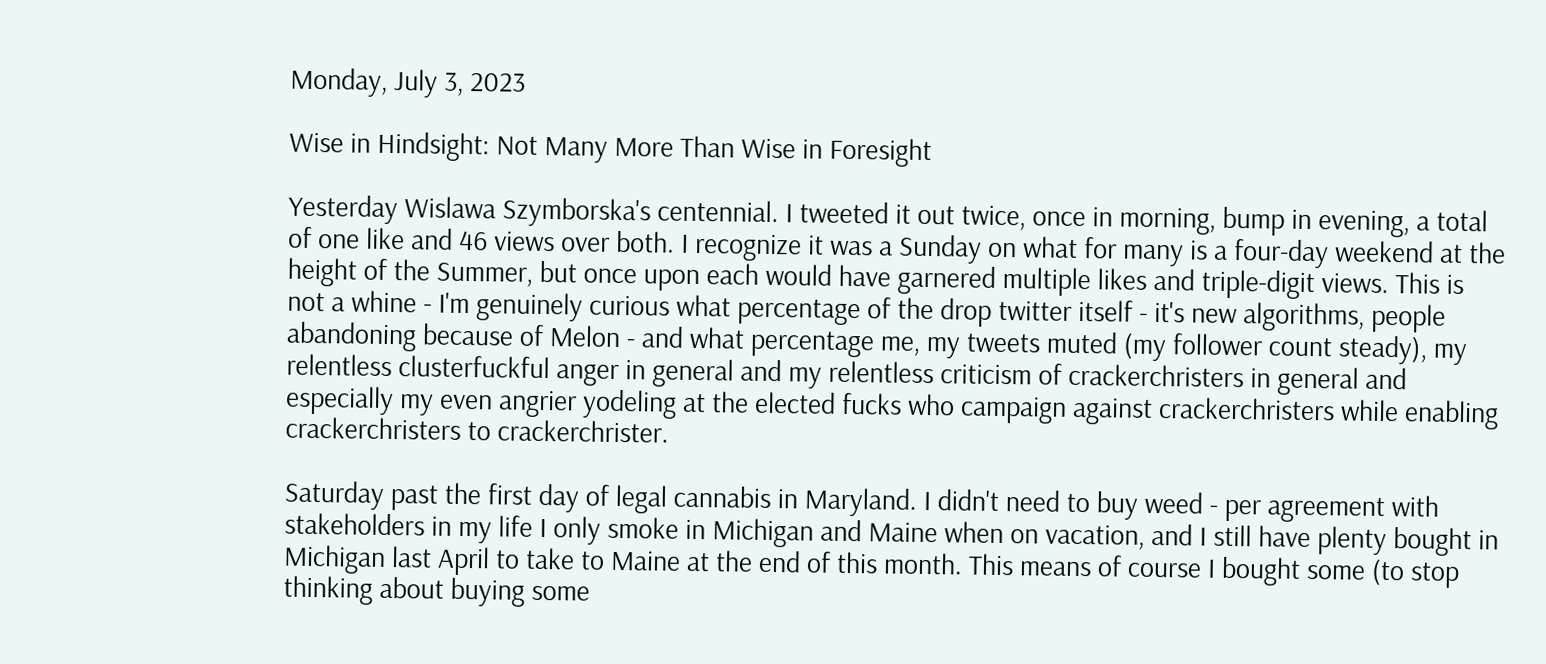Monday, July 3, 2023

Wise in Hindsight: Not Many More Than Wise in Foresight

Yesterday Wislawa Szymborska's centennial. I tweeted it out twice, once in morning, bump in evening, a total of one like and 46 views over both. I recognize it was a Sunday on what for many is a four-day weekend at the height of the Summer, but once upon each would have garnered multiple likes and triple-digit views. This is not a whine - I'm genuinely curious what percentage of the drop twitter itself - it's new algorithms, people abandoning because of Melon - and what percentage me, my tweets muted (my follower count steady), my relentless clusterfuckful anger in general and my relentless criticism of crackerchristers in general and especially my even angrier yodeling at the elected fucks who campaign against crackerchristers while enabling crackerchristers to crackerchrister.

Saturday past the first day of legal cannabis in Maryland. I didn't need to buy weed - per agreement with stakeholders in my life I only smoke in Michigan and Maine when on vacation, and I still have plenty bought in Michigan last April to take to Maine at the end of this month. This means of course I bought some (to stop thinking about buying some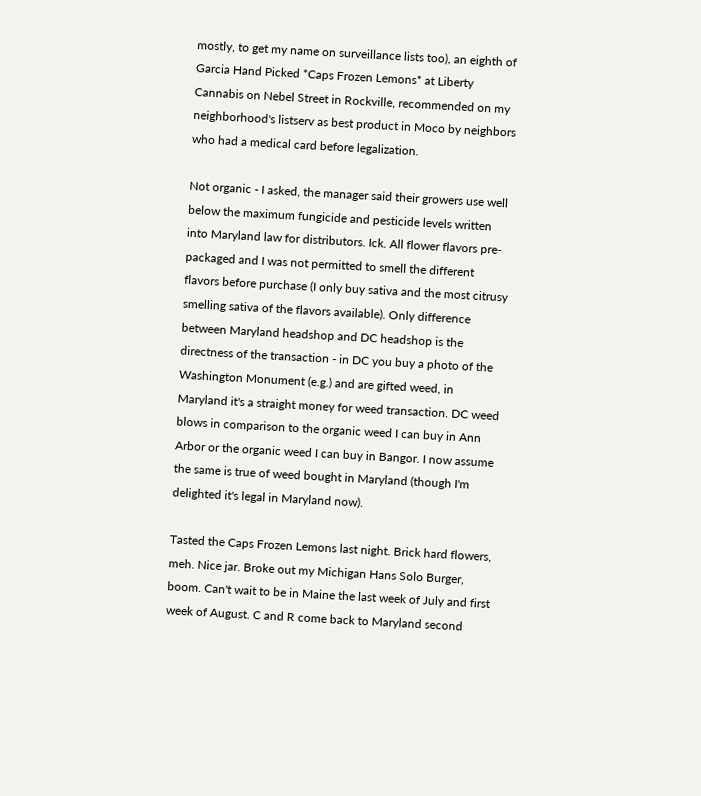mostly, to get my name on surveillance lists too), an eighth of Garcia Hand Picked *Caps Frozen Lemons* at Liberty Cannabis on Nebel Street in Rockville, recommended on my neighborhood's listserv as best product in Moco by neighbors who had a medical card before legalization.

Not organic - I asked, the manager said their growers use well below the maximum fungicide and pesticide levels written into Maryland law for distributors. Ick. All flower flavors pre-packaged and I was not permitted to smell the different flavors before purchase (I only buy sativa and the most citrusy smelling sativa of the flavors available). Only difference between Maryland headshop and DC headshop is the directness of the transaction - in DC you buy a photo of the Washington Monument (e.g.) and are gifted weed, in Maryland it's a straight money for weed transaction. DC weed blows in comparison to the organic weed I can buy in Ann Arbor or the organic weed I can buy in Bangor. I now assume the same is true of weed bought in Maryland (though I'm delighted it's legal in Maryland now).

Tasted the Caps Frozen Lemons last night. Brick hard flowers, meh. Nice jar. Broke out my Michigan Hans Solo Burger, boom. Can't wait to be in Maine the last week of July and first week of August. C and R come back to Maryland second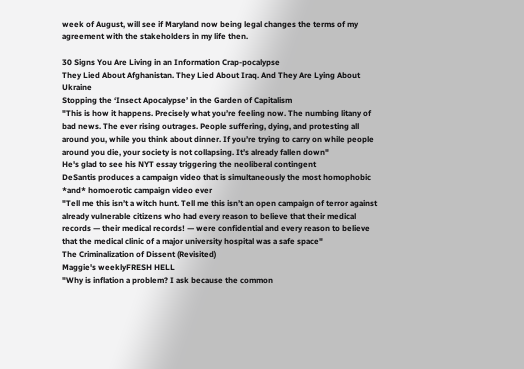week of August, will see if Maryland now being legal changes the terms of my agreement with the stakeholders in my life then.

30 Signs You Are Living in an Information Crap-pocalypse
They Lied About Afghanistan. They Lied About Iraq. And They Are Lying About Ukraine
Stopping the ‘Insect Apocalypse’ in the Garden of Capitalism
"This is how it happens. Precisely what you’re feeling now. The numbing litany of bad news. The ever rising outrages. People suffering, dying, and protesting all around you, while you think about dinner. If you’re trying to carry on while people around you die, your society is not collapsing. It’s already fallen down"
He's glad to see his NYT essay triggering the neoliberal contingent
DeSantis produces a campaign video that is simultaneously the most homophobic *and* homoerotic campaign video ever
"Tell me this isn’t a witch hunt. Tell me this isn’t an open campaign of terror against already vulnerable citizens who had every reason to believe that their medical records — their medical records! — were confidential and every reason to believe that the medical clinic of a major university hospital was a safe space"
The Criminalization of Dissent (Revisited)
Maggie's weeklyFRESH HELL
"Why is inflation a problem? I ask because the common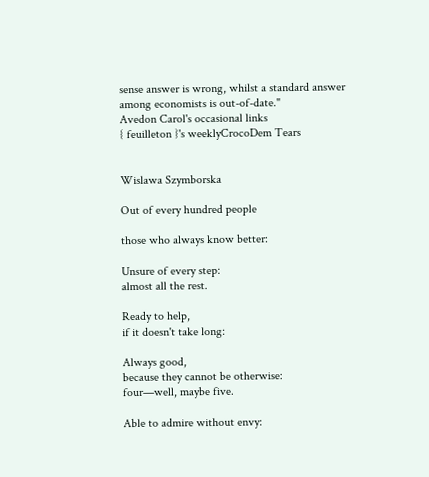sense answer is wrong, whilst a standard answer among economists is out-of-date."
Avedon Carol's occasional links
{ feuilleton }'s weeklyCrocoDem Tears


Wislawa Szymborska

Out of every hundred people

those who always know better:

Unsure of every step:
almost all the rest.

Ready to help,
if it doesn't take long:

Always good,
because they cannot be otherwise:
four—well, maybe five.

Able to admire without envy: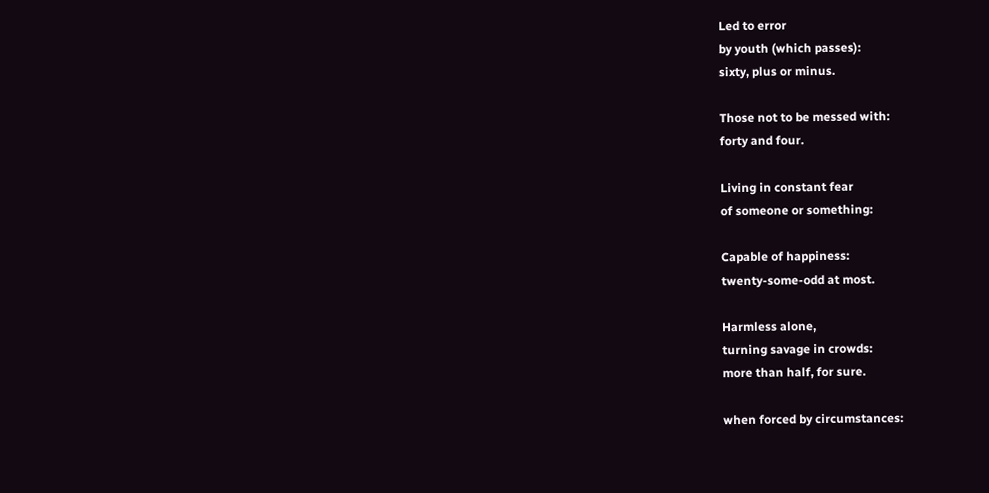Led to error
by youth (which passes):
sixty, plus or minus.

Those not to be messed with:
forty and four.

Living in constant fear
of someone or something:

Capable of happiness:
twenty-some-odd at most.

Harmless alone,
turning savage in crowds:
more than half, for sure.

when forced by circumstances: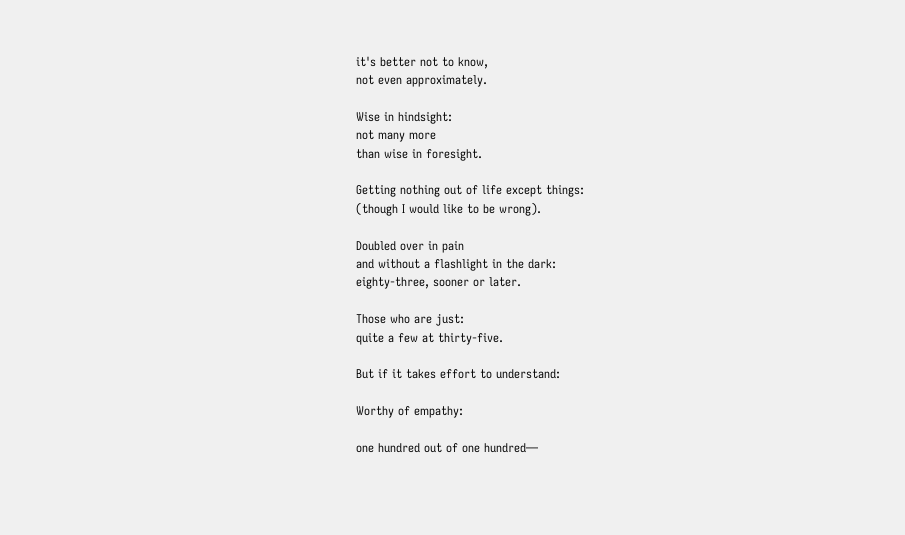it's better not to know,
not even approximately.

Wise in hindsight:
not many more
than wise in foresight.

Getting nothing out of life except things:
(though I would like to be wrong).

Doubled over in pain
and without a flashlight in the dark:
eighty-three, sooner or later.

Those who are just:
quite a few at thirty-five.

But if it takes effort to understand:

Worthy of empathy:

one hundred out of one hundred—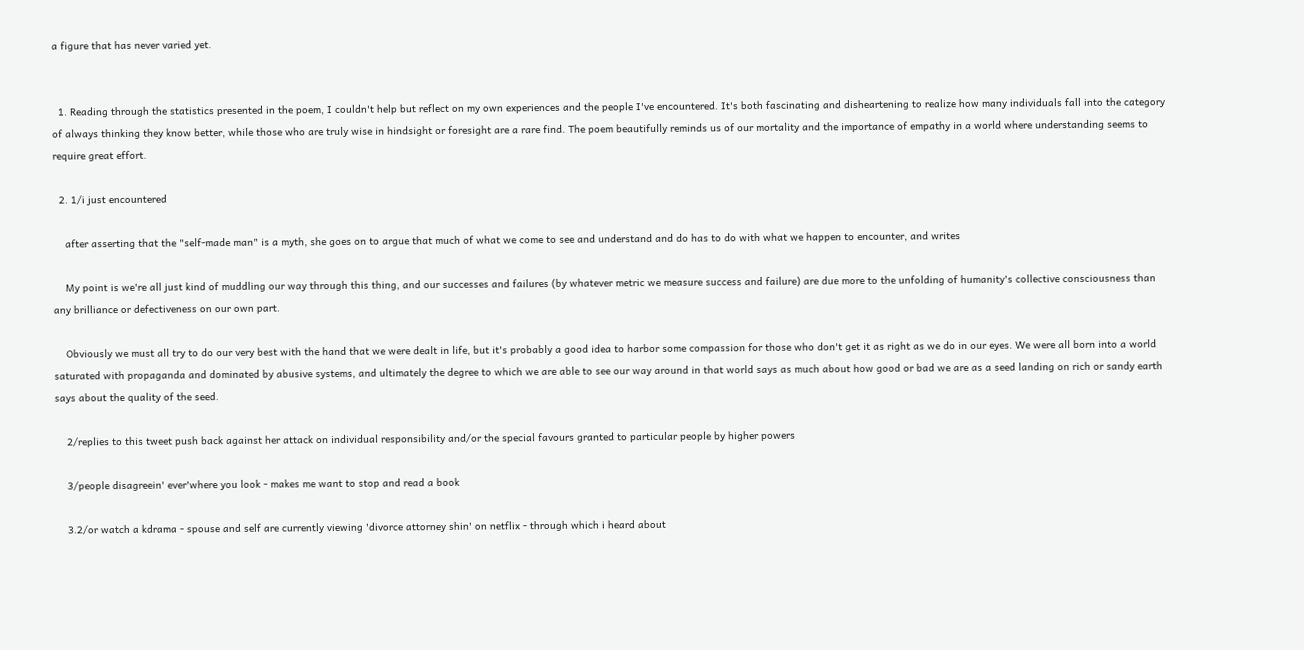a figure that has never varied yet.


  1. Reading through the statistics presented in the poem, I couldn't help but reflect on my own experiences and the people I've encountered. It's both fascinating and disheartening to realize how many individuals fall into the category of always thinking they know better, while those who are truly wise in hindsight or foresight are a rare find. The poem beautifully reminds us of our mortality and the importance of empathy in a world where understanding seems to require great effort.

  2. 1/i just encountered

    after asserting that the "self-made man" is a myth, she goes on to argue that much of what we come to see and understand and do has to do with what we happen to encounter, and writes

    My point is we're all just kind of muddling our way through this thing, and our successes and failures (by whatever metric we measure success and failure) are due more to the unfolding of humanity's collective consciousness than any brilliance or defectiveness on our own part.

    Obviously we must all try to do our very best with the hand that we were dealt in life, but it's probably a good idea to harbor some compassion for those who don't get it as right as we do in our eyes. We were all born into a world saturated with propaganda and dominated by abusive systems, and ultimately the degree to which we are able to see our way around in that world says as much about how good or bad we are as a seed landing on rich or sandy earth says about the quality of the seed.

    2/replies to this tweet push back against her attack on individual responsibility and/or the special favours granted to particular people by higher powers

    3/people disagreein' ever'where you look - makes me want to stop and read a book

    3.2/or watch a kdrama - spouse and self are currently viewing 'divorce attorney shin' on netflix - through which i heard about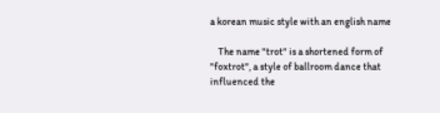a korean music style with an english name

    The name "trot" is a shortened form of "foxtrot", a style of ballroom dance that influenced the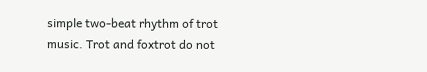simple two-beat rhythm of trot music. Trot and foxtrot do not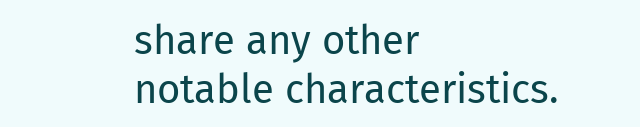share any other notable characteristics.